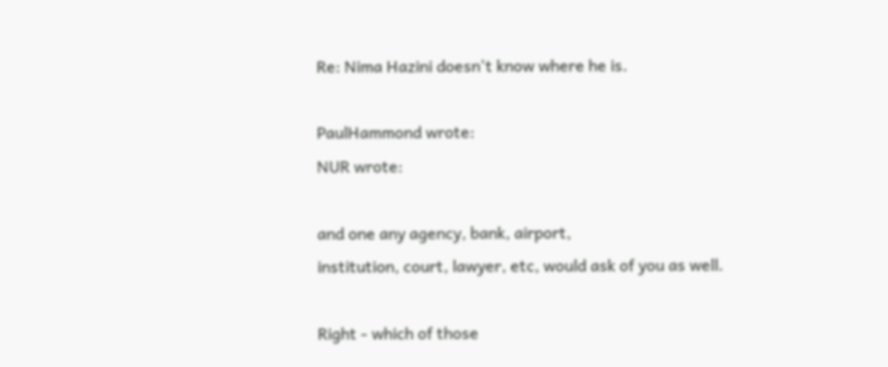Re: Nima Hazini doesn't know where he is.

PaulHammond wrote:
NUR wrote:

and one any agency, bank, airport,
institution, court, lawyer, etc, would ask of you as well.

Right - which of those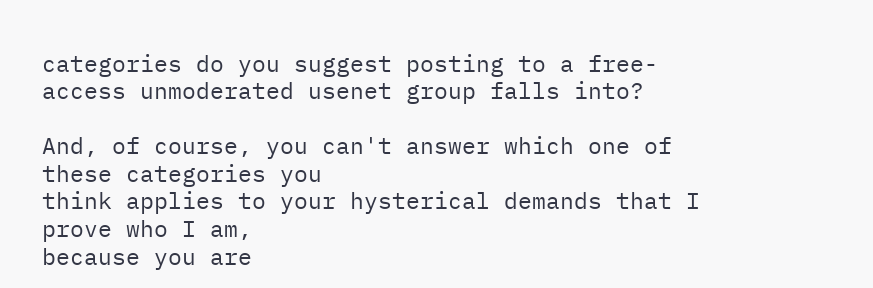categories do you suggest posting to a free-
access unmoderated usenet group falls into?

And, of course, you can't answer which one of these categories you
think applies to your hysterical demands that I prove who I am,
because you are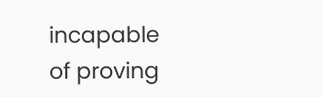incapable of proving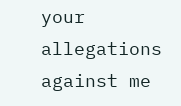your allegations against me